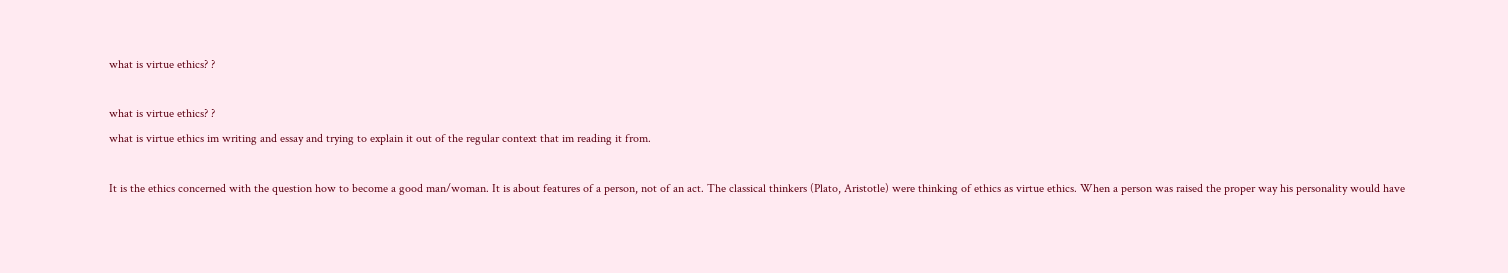what is virtue ethics? ?

what is virtue ethics? ?
what is virtue ethics im writing and essay and trying to explain it out of the regular context that im reading it from.

It is the ethics concerned with the question how to become a good man/woman. It is about features of a person, not of an act. The classical thinkers (Plato, Aristotle) were thinking of ethics as virtue ethics. When a person was raised the proper way his personality would have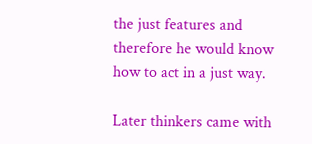the just features and therefore he would know how to act in a just way.

Later thinkers came with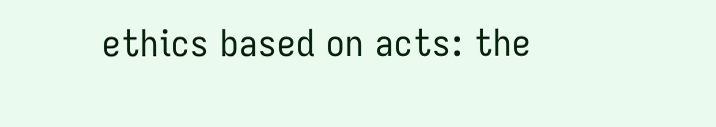ethics based on acts: the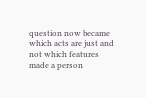question now became which acts are just and not which features made a person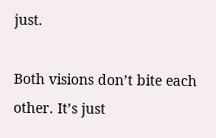just.

Both visions don’t bite each other. It’s just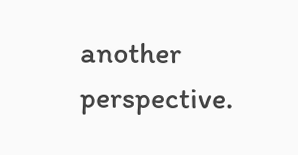another perspective.